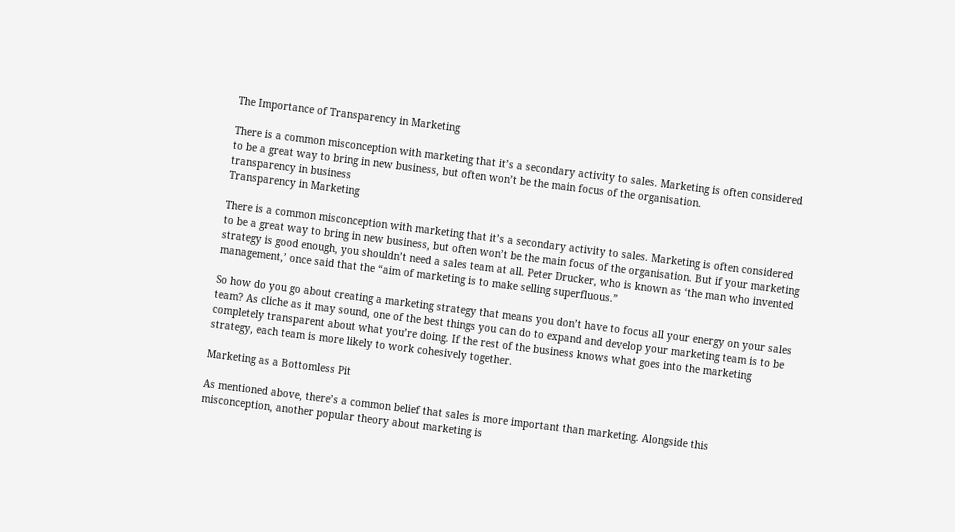The Importance of Transparency in Marketing

There is a common misconception with marketing that it’s a secondary activity to sales. Marketing is often considered to be a great way to bring in new business, but often won’t be the main focus of the organisation.
transparency in business
Transparency in Marketing

There is a common misconception with marketing that it’s a secondary activity to sales. Marketing is often considered to be a great way to bring in new business, but often won’t be the main focus of the organisation. But if your marketing strategy is good enough, you shouldn’t need a sales team at all. Peter Drucker, who is known as ‘the man who invented management,’ once said that the “aim of marketing is to make selling superfluous.”

So how do you go about creating a marketing strategy that means you don’t have to focus all your energy on your sales team? As cliche as it may sound, one of the best things you can do to expand and develop your marketing team is to be completely transparent about what you’re doing. If the rest of the business knows what goes into the marketing strategy, each team is more likely to work cohesively together.

Marketing as a Bottomless Pit

As mentioned above, there’s a common belief that sales is more important than marketing. Alongside this misconception, another popular theory about marketing is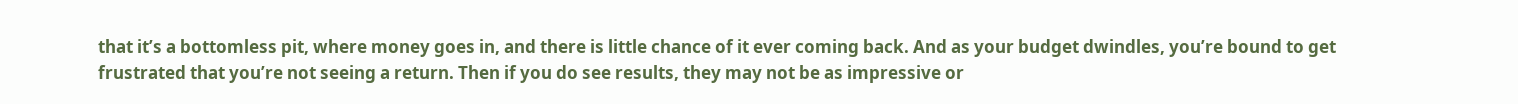that it’s a bottomless pit, where money goes in, and there is little chance of it ever coming back. And as your budget dwindles, you’re bound to get frustrated that you’re not seeing a return. Then if you do see results, they may not be as impressive or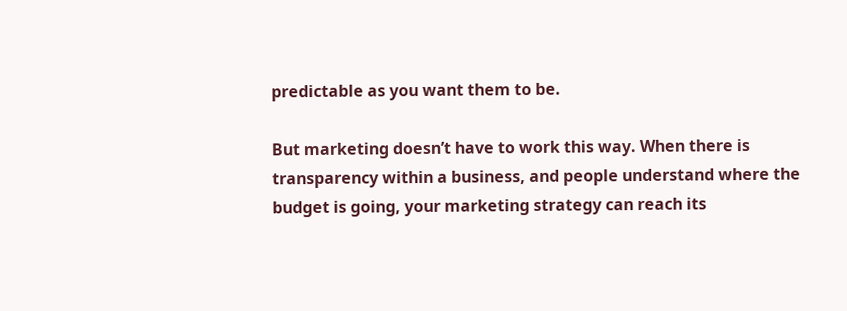predictable as you want them to be.

But marketing doesn’t have to work this way. When there is transparency within a business, and people understand where the budget is going, your marketing strategy can reach its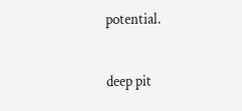potential.

deep pit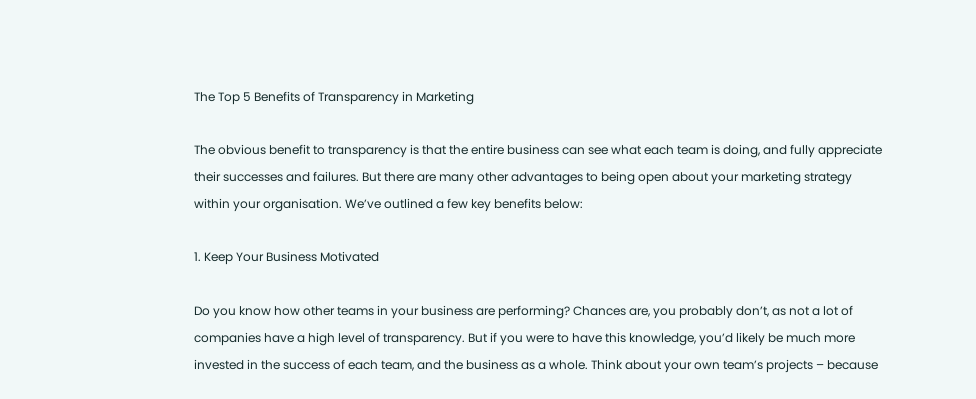The Top 5 Benefits of Transparency in Marketing

The obvious benefit to transparency is that the entire business can see what each team is doing, and fully appreciate their successes and failures. But there are many other advantages to being open about your marketing strategy within your organisation. We’ve outlined a few key benefits below:

1. Keep Your Business Motivated

Do you know how other teams in your business are performing? Chances are, you probably don’t, as not a lot of companies have a high level of transparency. But if you were to have this knowledge, you’d likely be much more invested in the success of each team, and the business as a whole. Think about your own team’s projects – because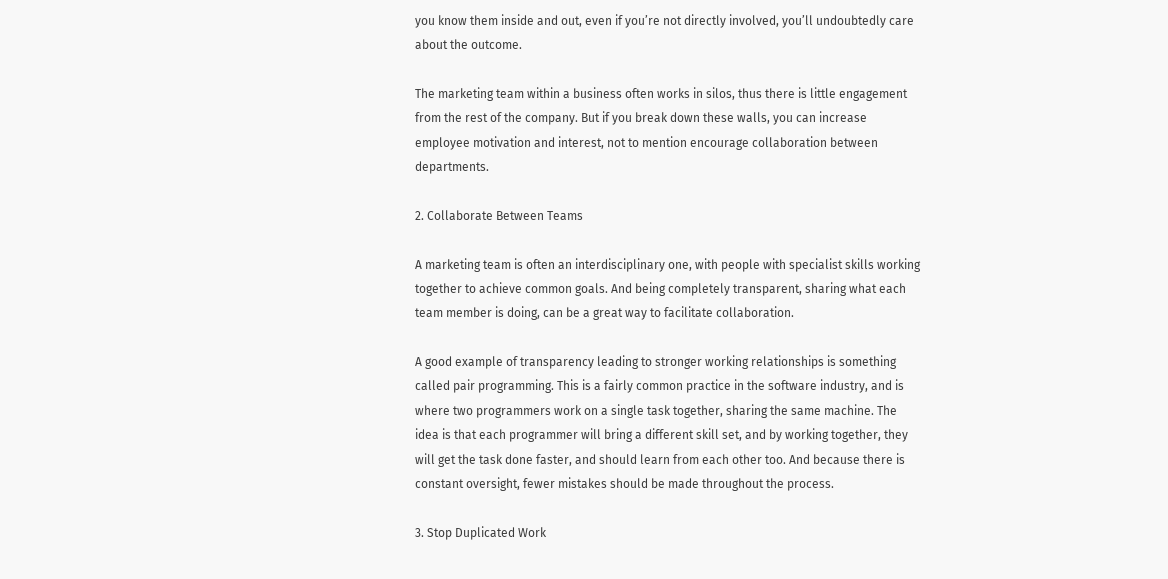you know them inside and out, even if you’re not directly involved, you’ll undoubtedly care about the outcome.

The marketing team within a business often works in silos, thus there is little engagement from the rest of the company. But if you break down these walls, you can increase employee motivation and interest, not to mention encourage collaboration between departments.

2. Collaborate Between Teams

A marketing team is often an interdisciplinary one, with people with specialist skills working together to achieve common goals. And being completely transparent, sharing what each team member is doing, can be a great way to facilitate collaboration.

A good example of transparency leading to stronger working relationships is something called pair programming. This is a fairly common practice in the software industry, and is where two programmers work on a single task together, sharing the same machine. The idea is that each programmer will bring a different skill set, and by working together, they will get the task done faster, and should learn from each other too. And because there is constant oversight, fewer mistakes should be made throughout the process.

3. Stop Duplicated Work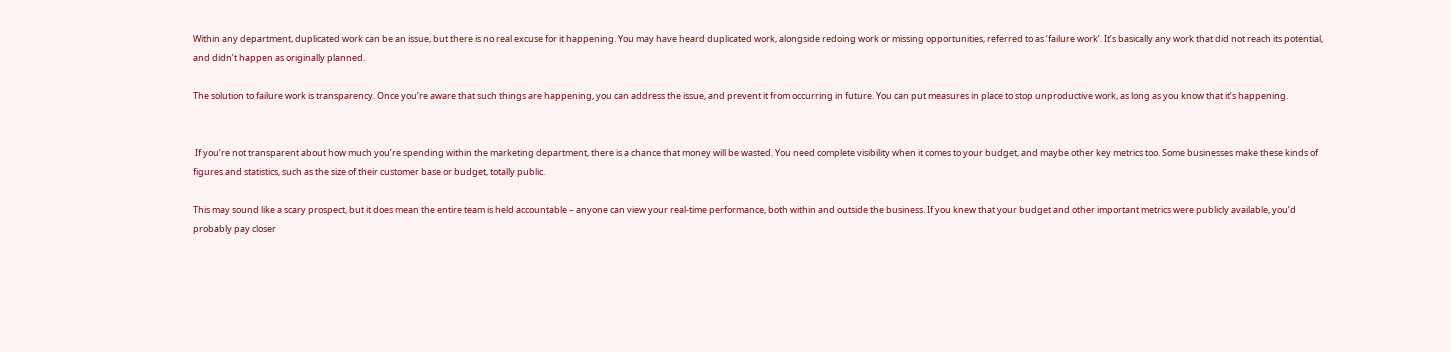Within any department, duplicated work can be an issue, but there is no real excuse for it happening. You may have heard duplicated work, alongside redoing work or missing opportunities, referred to as ‘failure work’. It’s basically any work that did not reach its potential, and didn’t happen as originally planned.

The solution to failure work is transparency. Once you’re aware that such things are happening, you can address the issue, and prevent it from occurring in future. You can put measures in place to stop unproductive work, as long as you know that it’s happening.


 If you’re not transparent about how much you’re spending within the marketing department, there is a chance that money will be wasted. You need complete visibility when it comes to your budget, and maybe other key metrics too. Some businesses make these kinds of figures and statistics, such as the size of their customer base or budget, totally public.

This may sound like a scary prospect, but it does mean the entire team is held accountable – anyone can view your real-time performance, both within and outside the business. If you knew that your budget and other important metrics were publicly available, you’d probably pay closer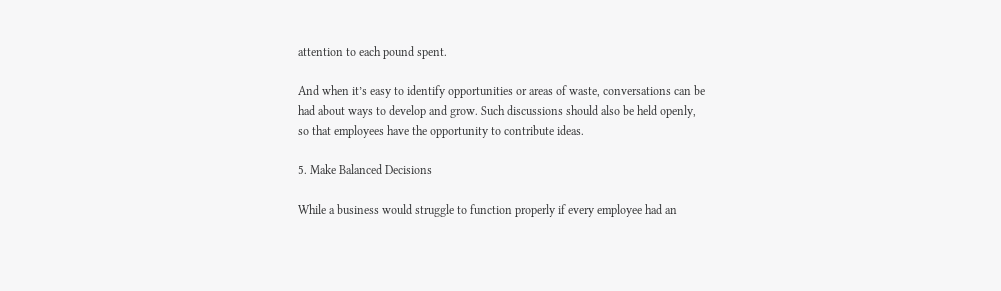attention to each pound spent.

And when it’s easy to identify opportunities or areas of waste, conversations can be had about ways to develop and grow. Such discussions should also be held openly, so that employees have the opportunity to contribute ideas.

5. Make Balanced Decisions

While a business would struggle to function properly if every employee had an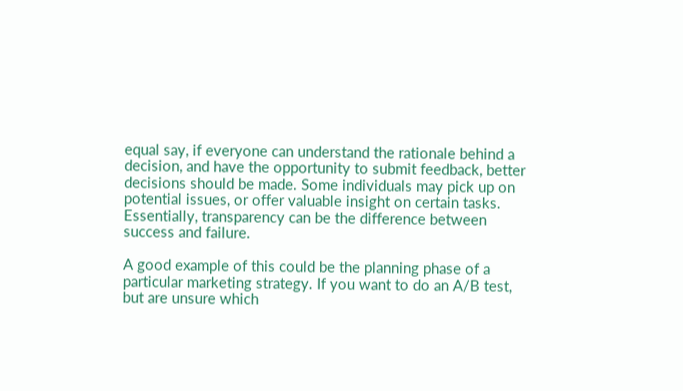equal say, if everyone can understand the rationale behind a decision, and have the opportunity to submit feedback, better decisions should be made. Some individuals may pick up on potential issues, or offer valuable insight on certain tasks. Essentially, transparency can be the difference between success and failure.

A good example of this could be the planning phase of a particular marketing strategy. If you want to do an A/B test, but are unsure which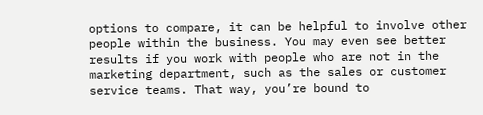options to compare, it can be helpful to involve other people within the business. You may even see better results if you work with people who are not in the marketing department, such as the sales or customer service teams. That way, you’re bound to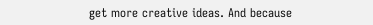get more creative ideas. And because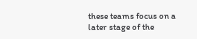these teams focus on a later stage of the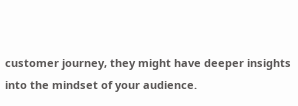customer journey, they might have deeper insights into the mindset of your audience.